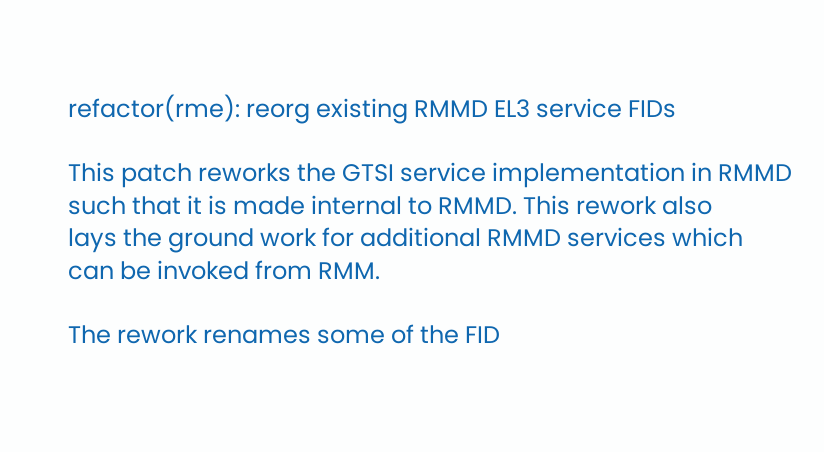refactor(rme): reorg existing RMMD EL3 service FIDs

This patch reworks the GTSI service implementation in RMMD
such that it is made internal to RMMD. This rework also
lays the ground work for additional RMMD services which
can be invoked from RMM.

The rework renames some of the FID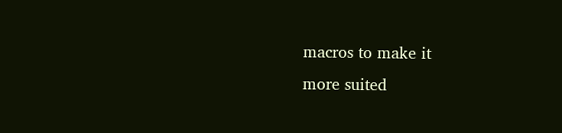macros to make it
more suited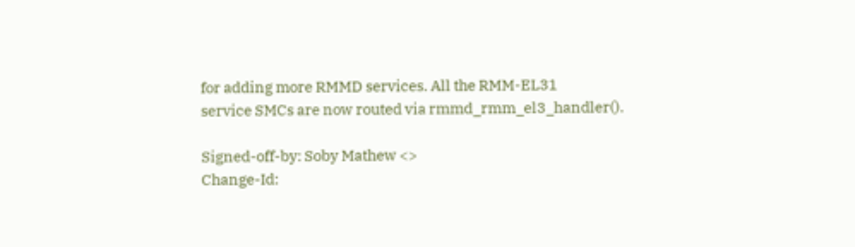for adding more RMMD services. All the RMM-EL31
service SMCs are now routed via rmmd_rmm_el3_handler().

Signed-off-by: Soby Mathew <>
Change-Id: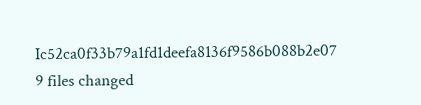Ic52ca0f33b79a1fd1deefa8136f9586b088b2e07
9 files changed